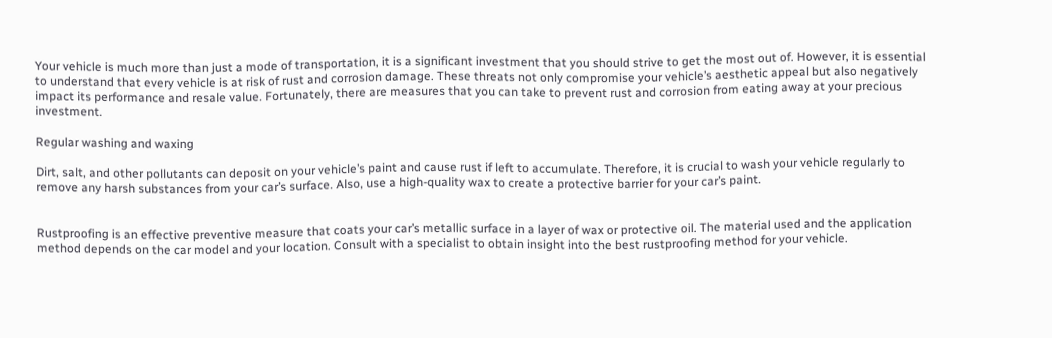Your vehicle is much more than just a mode of transportation, it is a significant investment that you should strive to get the most out of. However, it is essential to understand that every vehicle is at risk of rust and corrosion damage. These threats not only compromise your vehicle’s aesthetic appeal but also negatively impact its performance and resale value. Fortunately, there are measures that you can take to prevent rust and corrosion from eating away at your precious investment.

Regular washing and waxing

Dirt, salt, and other pollutants can deposit on your vehicle’s paint and cause rust if left to accumulate. Therefore, it is crucial to wash your vehicle regularly to remove any harsh substances from your car’s surface. Also, use a high-quality wax to create a protective barrier for your car’s paint.


Rustproofing is an effective preventive measure that coats your car’s metallic surface in a layer of wax or protective oil. The material used and the application method depends on the car model and your location. Consult with a specialist to obtain insight into the best rustproofing method for your vehicle.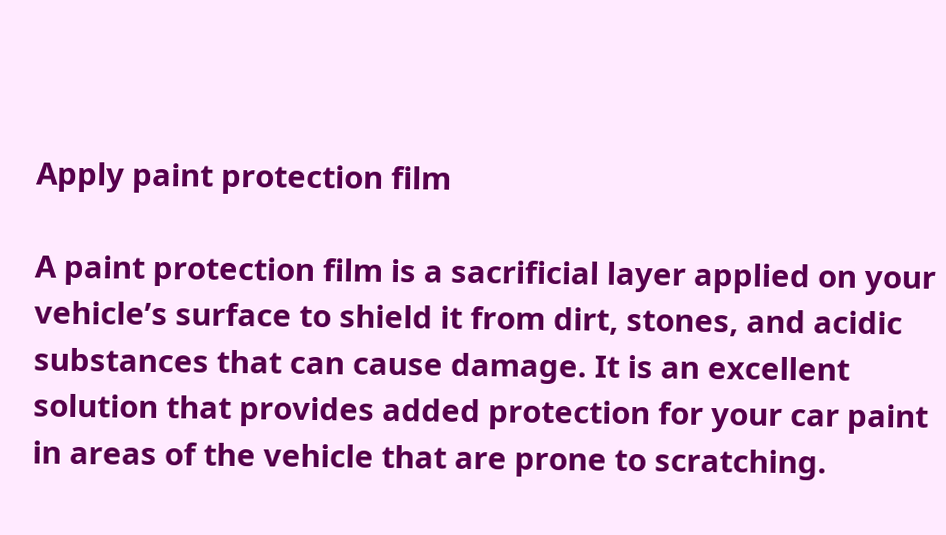Apply paint protection film

A paint protection film is a sacrificial layer applied on your vehicle’s surface to shield it from dirt, stones, and acidic substances that can cause damage. It is an excellent solution that provides added protection for your car paint in areas of the vehicle that are prone to scratching.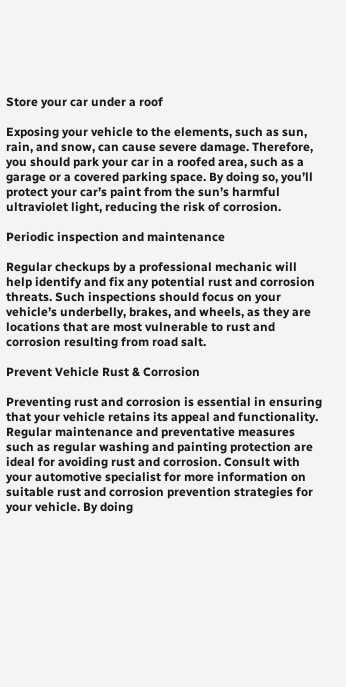Store your car under a roof

Exposing your vehicle to the elements, such as sun, rain, and snow, can cause severe damage. Therefore, you should park your car in a roofed area, such as a garage or a covered parking space. By doing so, you’ll protect your car’s paint from the sun’s harmful ultraviolet light, reducing the risk of corrosion.

Periodic inspection and maintenance

Regular checkups by a professional mechanic will help identify and fix any potential rust and corrosion threats. Such inspections should focus on your vehicle’s underbelly, brakes, and wheels, as they are locations that are most vulnerable to rust and corrosion resulting from road salt.

Prevent Vehicle Rust & Corrosion

Preventing rust and corrosion is essential in ensuring that your vehicle retains its appeal and functionality. Regular maintenance and preventative measures such as regular washing and painting protection are ideal for avoiding rust and corrosion. Consult with your automotive specialist for more information on suitable rust and corrosion prevention strategies for your vehicle. By doing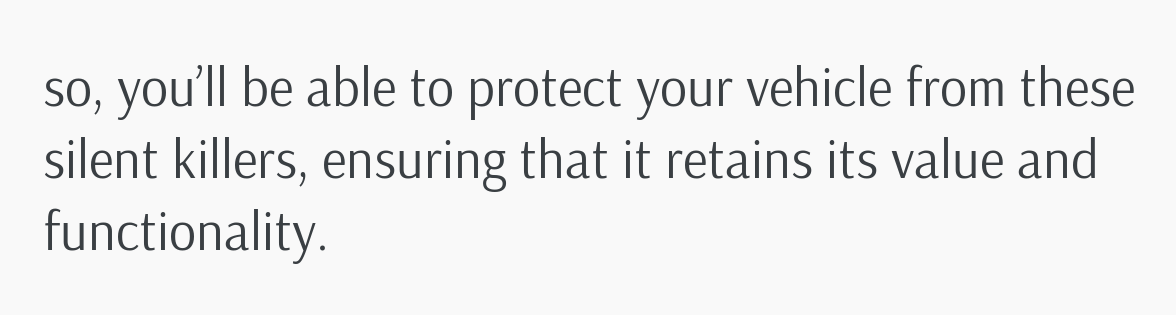so, you’ll be able to protect your vehicle from these silent killers, ensuring that it retains its value and functionality.